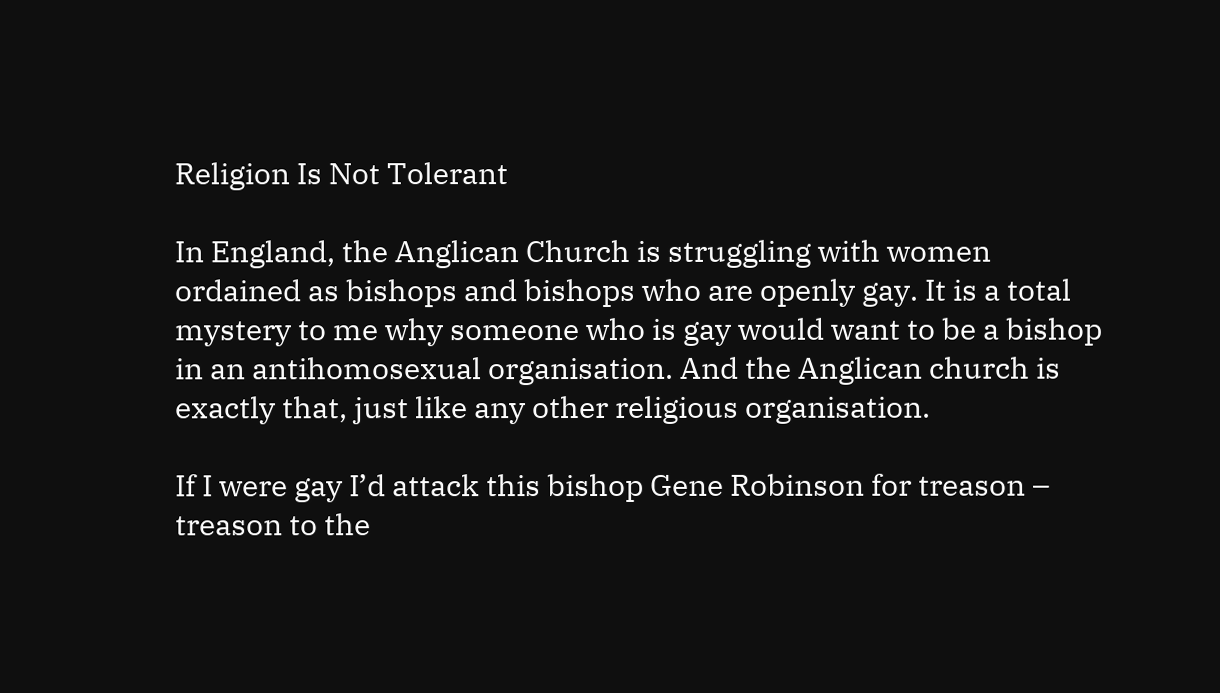Religion Is Not Tolerant

In England, the Anglican Church is struggling with women ordained as bishops and bishops who are openly gay. It is a total mystery to me why someone who is gay would want to be a bishop in an antihomosexual organisation. And the Anglican church is exactly that, just like any other religious organisation.

If I were gay I’d attack this bishop Gene Robinson for treason – treason to the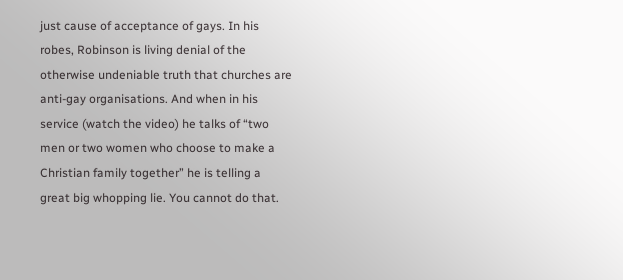just cause of acceptance of gays. In his robes, Robinson is living denial of the otherwise undeniable truth that churches are anti-gay organisations. And when in his service (watch the video) he talks of “two men or two women who choose to make a Christian family together” he is telling a great big whopping lie. You cannot do that.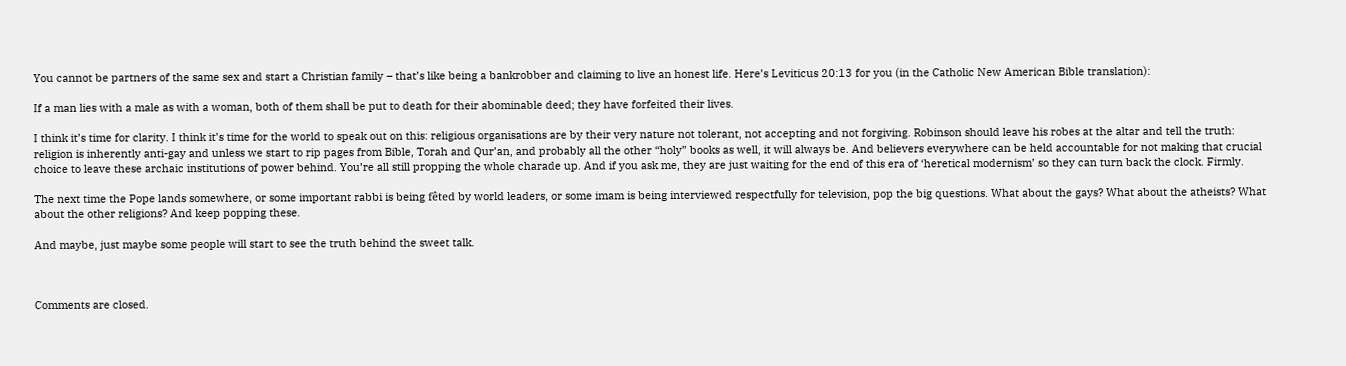You cannot be partners of the same sex and start a Christian family – that’s like being a bankrobber and claiming to live an honest life. Here’s Leviticus 20:13 for you (in the Catholic New American Bible translation):

If a man lies with a male as with a woman, both of them shall be put to death for their abominable deed; they have forfeited their lives.

I think it’s time for clarity. I think it’s time for the world to speak out on this: religious organisations are by their very nature not tolerant, not accepting and not forgiving. Robinson should leave his robes at the altar and tell the truth: religion is inherently anti-gay and unless we start to rip pages from Bible, Torah and Qur’an, and probably all the other “holy” books as well, it will always be. And believers everywhere can be held accountable for not making that crucial choice to leave these archaic institutions of power behind. You’re all still propping the whole charade up. And if you ask me, they are just waiting for the end of this era of ‘heretical modernism’ so they can turn back the clock. Firmly.

The next time the Pope lands somewhere, or some important rabbi is being fêted by world leaders, or some imam is being interviewed respectfully for television, pop the big questions. What about the gays? What about the atheists? What about the other religions? And keep popping these.

And maybe, just maybe some people will start to see the truth behind the sweet talk.



Comments are closed.